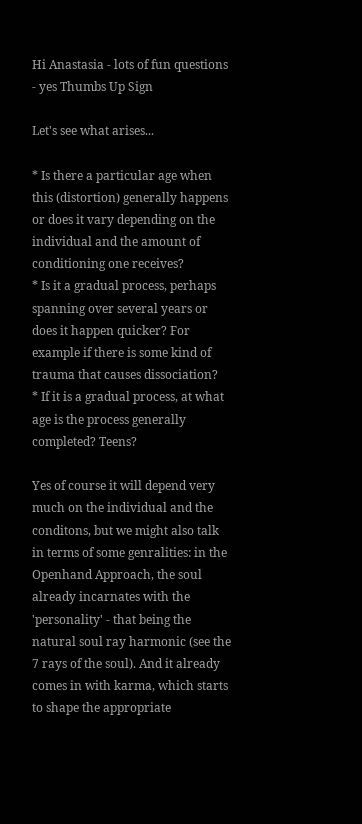Hi Anastasia - lots of fun questions - yes Thumbs Up Sign

Let's see what arises...

* Is there a particular age when this (distortion) generally happens or does it vary depending on the individual and the amount of conditioning one receives?
* Is it a gradual process, perhaps spanning over several years or does it happen quicker? For example if there is some kind of trauma that causes dissociation?
* If it is a gradual process, at what age is the process generally completed? Teens?

Yes of course it will depend very much on the individual and the conditons, but we might also talk in terms of some genralities: in the Openhand Approach, the soul already incarnates with the 'personality' - that being the natural soul ray harmonic (see the 7 rays of the soul). And it already comes in with karma, which starts to shape the appropriate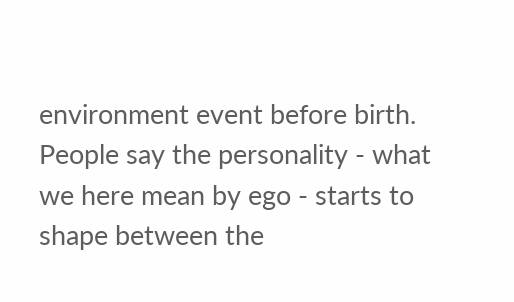environment event before birth. People say the personality - what we here mean by ego - starts to shape between the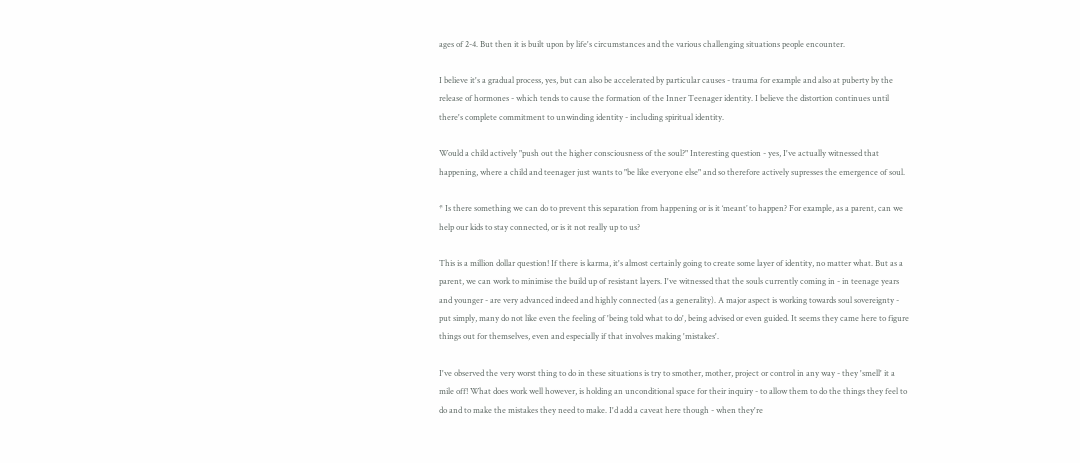ages of 2-4. But then it is built upon by life's circumstances and the various challenging situations people encounter.

I believe it's a gradual process, yes, but can also be accelerated by particular causes - trauma for example and also at puberty by the release of hormones - which tends to cause the formation of the Inner Teenager identity. I believe the distortion continues until there's complete commitment to unwinding identity - including spiritual identity.

Would a child actively "push out the higher consciousness of the soul?" Interesting question - yes, I've actually witnessed that happening, where a child and teenager just wants to "be like everyone else" and so therefore actively supresses the emergence of soul.

* Is there something we can do to prevent this separation from happening or is it ‘meant’ to happen? For example, as a parent, can we help our kids to stay connected, or is it not really up to us?

This is a million dollar question! If there is karma, it's almost certainly going to create some layer of identity, no matter what. But as a parent, we can work to minimise the build up of resistant layers. I've witnessed that the souls currently coming in - in teenage years and younger - are very advanced indeed and highly connected (as a generality). A major aspect is working towards soul sovereignty - put simply, many do not like even the feeling of 'being told what to do', being advised or even guided. It seems they came here to figure things out for themselves, even and especially if that involves making 'mistakes'.

I've observed the very worst thing to do in these situations is try to smother, mother, project or control in any way - they 'smell' it a mile off! What does work well however, is holding an unconditional space for their inquiry - to allow them to do the things they feel to do and to make the mistakes they need to make. I'd add a caveat here though - when they're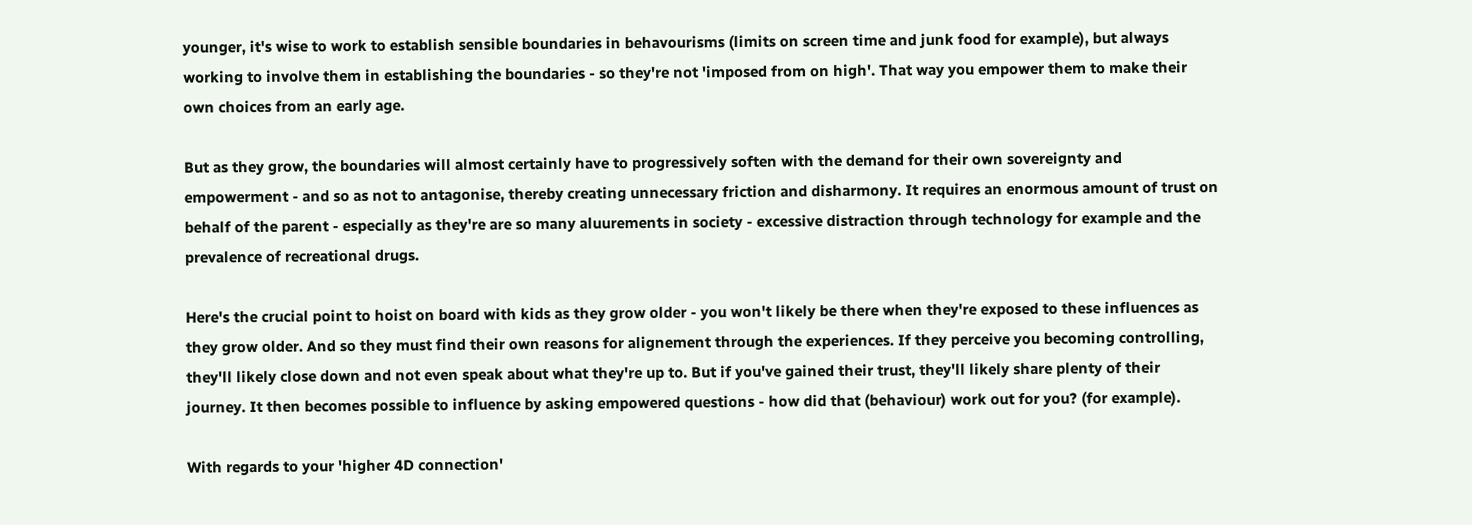younger, it's wise to work to establish sensible boundaries in behavourisms (limits on screen time and junk food for example), but always working to involve them in establishing the boundaries - so they're not 'imposed from on high'. That way you empower them to make their own choices from an early age.

But as they grow, the boundaries will almost certainly have to progressively soften with the demand for their own sovereignty and empowerment - and so as not to antagonise, thereby creating unnecessary friction and disharmony. It requires an enormous amount of trust on behalf of the parent - especially as they're are so many aluurements in society - excessive distraction through technology for example and the prevalence of recreational drugs.

Here's the crucial point to hoist on board with kids as they grow older - you won't likely be there when they're exposed to these influences as they grow older. And so they must find their own reasons for alignement through the experiences. If they perceive you becoming controlling, they'll likely close down and not even speak about what they're up to. But if you've gained their trust, they'll likely share plenty of their journey. It then becomes possible to influence by asking empowered questions - how did that (behaviour) work out for you? (for example).

With regards to your 'higher 4D connection'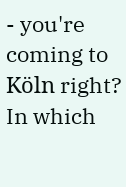- you're coming to Köln right? In which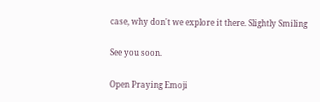case, why don't we explore it there. Slightly Smiling

See you soon.

Open Praying Emoji